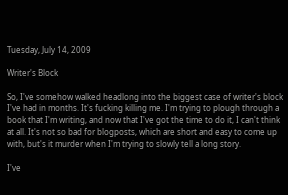Tuesday, July 14, 2009

Writer's Block

So, I've somehow walked headlong into the biggest case of writer's block I've had in months. It's fucking killing me. I'm trying to plough through a book that I'm writing, and now that I've got the time to do it, I can't think at all. It's not so bad for blogposts, which are short and easy to come up with, but's it murder when I'm trying to slowly tell a long story.

I've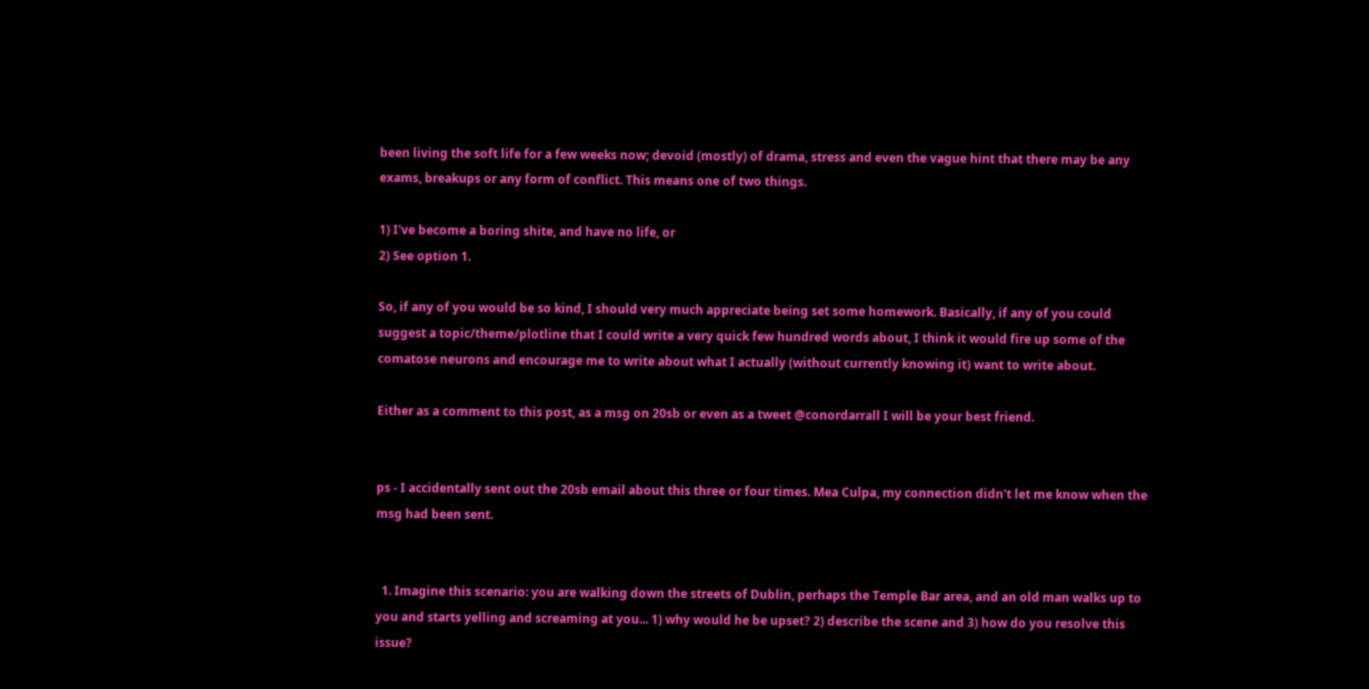been living the soft life for a few weeks now; devoid (mostly) of drama, stress and even the vague hint that there may be any exams, breakups or any form of conflict. This means one of two things.

1) I've become a boring shite, and have no life, or
2) See option 1.

So, if any of you would be so kind, I should very much appreciate being set some homework. Basically, if any of you could suggest a topic/theme/plotline that I could write a very quick few hundred words about, I think it would fire up some of the comatose neurons and encourage me to write about what I actually (without currently knowing it) want to write about.

Either as a comment to this post, as a msg on 20sb or even as a tweet @conordarrall I will be your best friend.


ps - I accidentally sent out the 20sb email about this three or four times. Mea Culpa, my connection didn't let me know when the msg had been sent.


  1. Imagine this scenario: you are walking down the streets of Dublin, perhaps the Temple Bar area, and an old man walks up to you and starts yelling and screaming at you... 1) why would he be upset? 2) describe the scene and 3) how do you resolve this issue?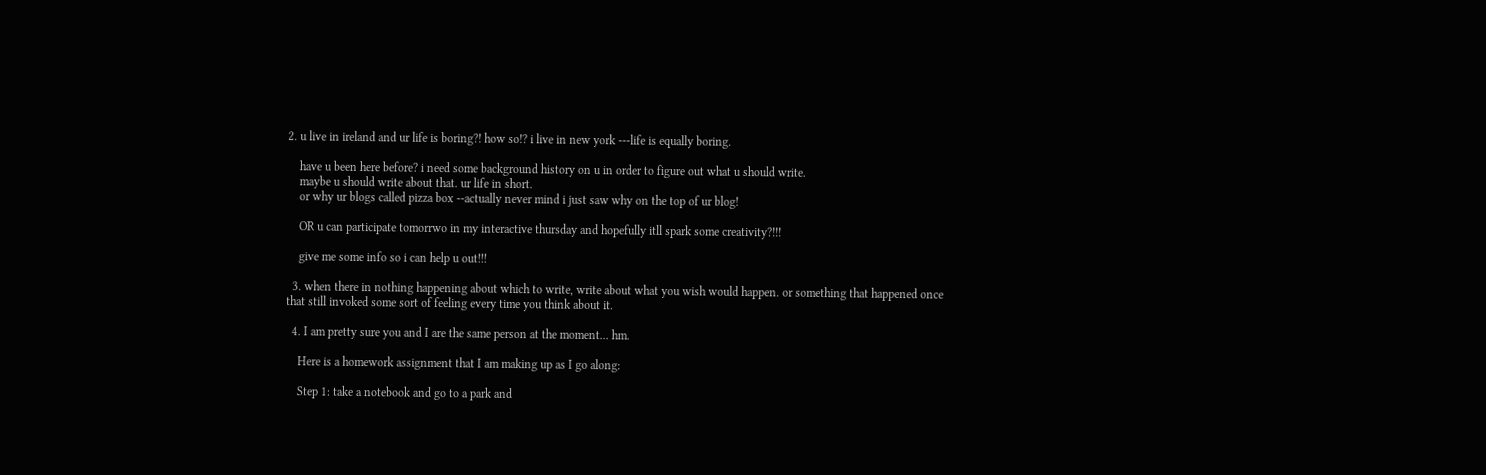2. u live in ireland and ur life is boring?! how so!? i live in new york ---life is equally boring.

    have u been here before? i need some background history on u in order to figure out what u should write.
    maybe u should write about that. ur life in short.
    or why ur blogs called pizza box --actually never mind i just saw why on the top of ur blog!

    OR u can participate tomorrwo in my interactive thursday and hopefully itll spark some creativity?!!!

    give me some info so i can help u out!!!

  3. when there in nothing happening about which to write, write about what you wish would happen. or something that happened once that still invoked some sort of feeling every time you think about it.

  4. I am pretty sure you and I are the same person at the moment... hm.

    Here is a homework assignment that I am making up as I go along:

    Step 1: take a notebook and go to a park and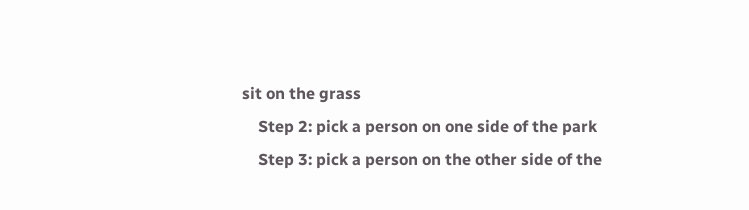sit on the grass
    Step 2: pick a person on one side of the park
    Step 3: pick a person on the other side of the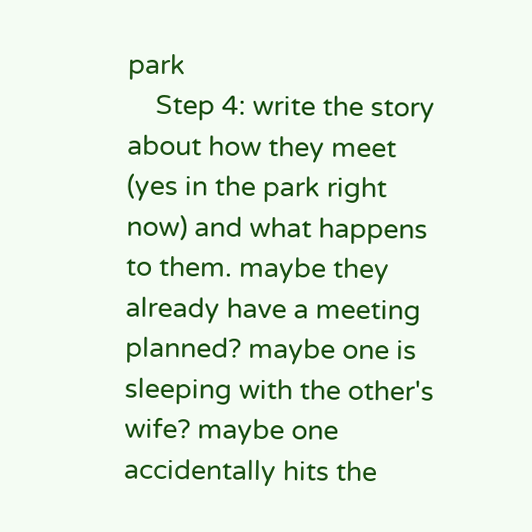park
    Step 4: write the story about how they meet (yes in the park right now) and what happens to them. maybe they already have a meeting planned? maybe one is sleeping with the other's wife? maybe one accidentally hits the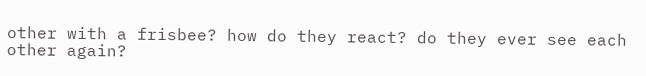other with a frisbee? how do they react? do they ever see each other again?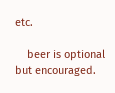etc.

    beer is optional but encouraged.